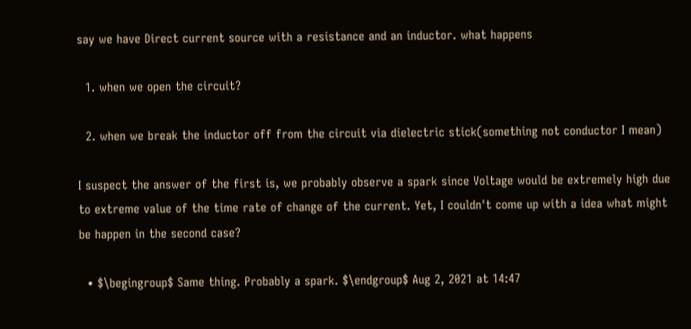say we have Direct current source with a resistance and an inductor. what happens

  1. when we open the circuit?

  2. when we break the inductor off from the circuit via dielectric stick(something not conductor I mean)

I suspect the answer of the first is, we probably observe a spark since Voltage would be extremely high due to extreme value of the time rate of change of the current. Yet, I couldn't come up with a idea what might be happen in the second case?

  • $\begingroup$ Same thing. Probably a spark. $\endgroup$ Aug 2, 2021 at 14:47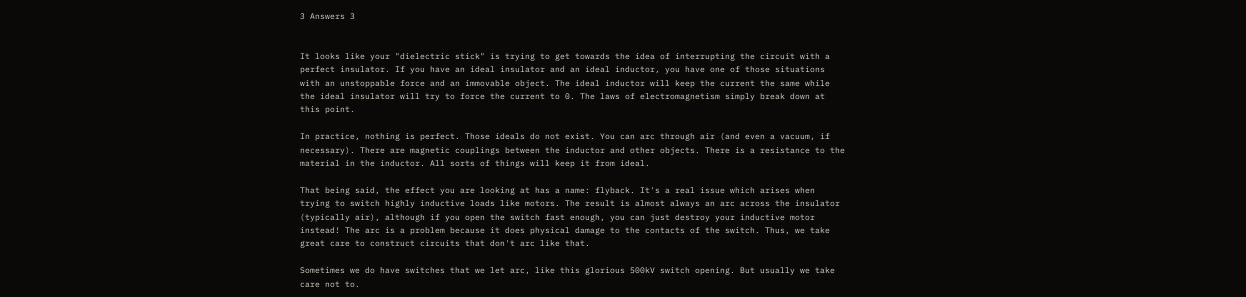3 Answers 3


It looks like your "dielectric stick" is trying to get towards the idea of interrupting the circuit with a perfect insulator. If you have an ideal insulator and an ideal inductor, you have one of those situations with an unstoppable force and an immovable object. The ideal inductor will keep the current the same while the ideal insulator will try to force the current to 0. The laws of electromagnetism simply break down at this point.

In practice, nothing is perfect. Those ideals do not exist. You can arc through air (and even a vacuum, if necessary). There are magnetic couplings between the inductor and other objects. There is a resistance to the material in the inductor. All sorts of things will keep it from ideal.

That being said, the effect you are looking at has a name: flyback. It's a real issue which arises when trying to switch highly inductive loads like motors. The result is almost always an arc across the insulator (typically air), although if you open the switch fast enough, you can just destroy your inductive motor instead! The arc is a problem because it does physical damage to the contacts of the switch. Thus, we take great care to construct circuits that don't arc like that.

Sometimes we do have switches that we let arc, like this glorious 500kV switch opening. But usually we take care not to.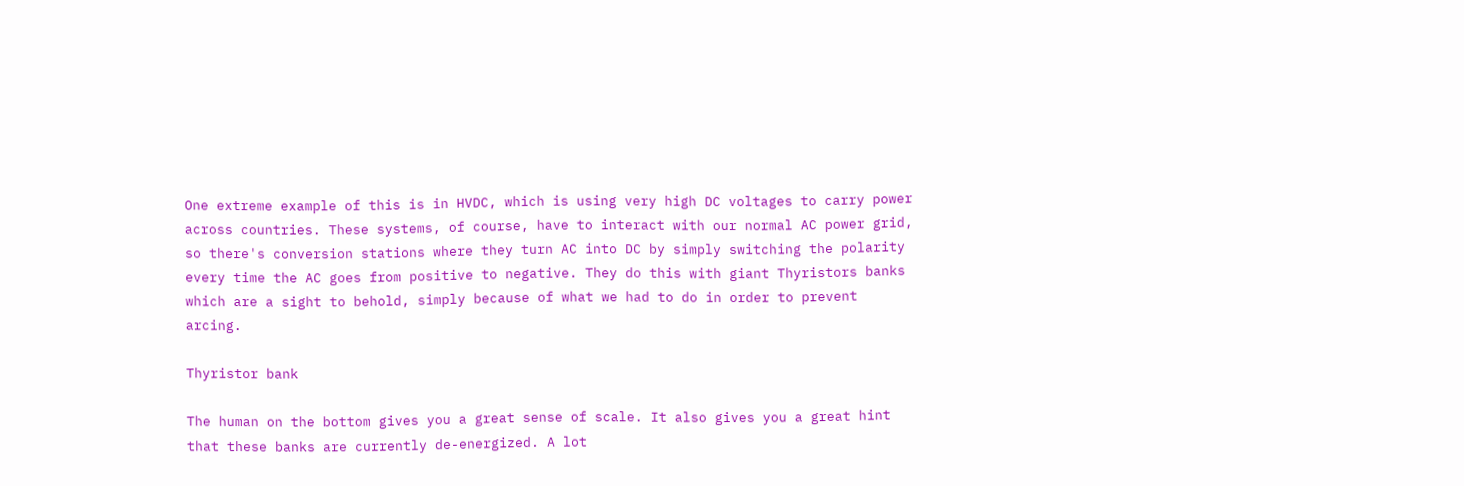One extreme example of this is in HVDC, which is using very high DC voltages to carry power across countries. These systems, of course, have to interact with our normal AC power grid, so there's conversion stations where they turn AC into DC by simply switching the polarity every time the AC goes from positive to negative. They do this with giant Thyristors banks which are a sight to behold, simply because of what we had to do in order to prevent arcing.

Thyristor bank

The human on the bottom gives you a great sense of scale. It also gives you a great hint that these banks are currently de-energized. A lot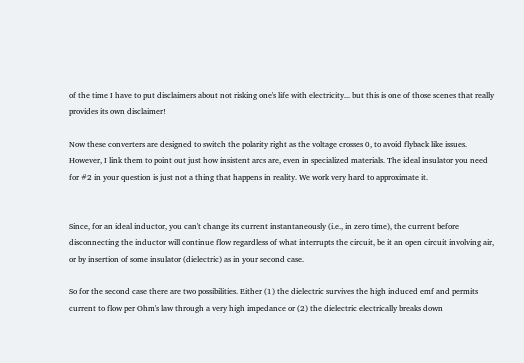of the time I have to put disclaimers about not risking one's life with electricity... but this is one of those scenes that really provides its own disclaimer!

Now these converters are designed to switch the polarity right as the voltage crosses 0, to avoid flyback like issues. However, I link them to point out just how insistent arcs are, even in specialized materials. The ideal insulator you need for #2 in your question is just not a thing that happens in reality. We work very hard to approximate it.


Since, for an ideal inductor, you can't change its current instantaneously (i.e., in zero time), the current before disconnecting the inductor will continue flow regardless of what interrupts the circuit, be it an open circuit involving air, or by insertion of some insulator (dielectric) as in your second case.

So for the second case there are two possibilities. Either (1) the dielectric survives the high induced emf and permits current to flow per Ohm's law through a very high impedance or (2) the dielectric electrically breaks down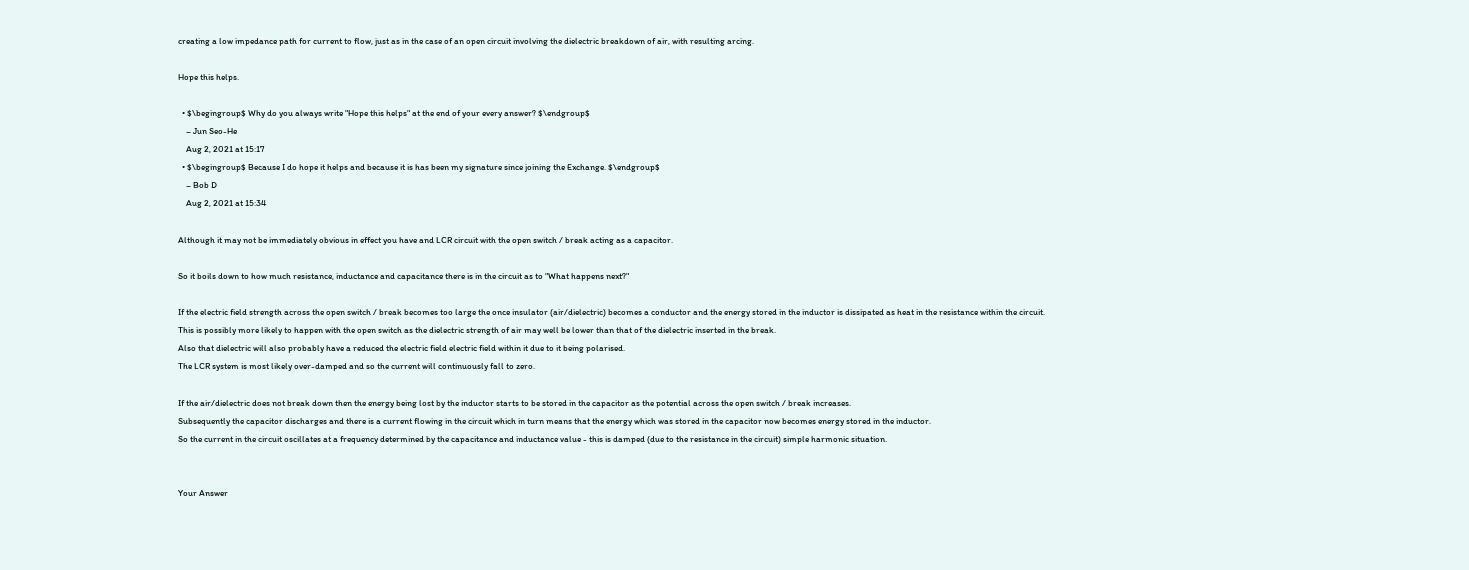creating a low impedance path for current to flow, just as in the case of an open circuit involving the dielectric breakdown of air, with resulting arcing.

Hope this helps.

  • $\begingroup$ Why do you always write "Hope this helps" at the end of your every answer? $\endgroup$
    – Jun Seo-He
    Aug 2, 2021 at 15:17
  • $\begingroup$ Because I do hope it helps and because it is has been my signature since joining the Exchange. $\endgroup$
    – Bob D
    Aug 2, 2021 at 15:34

Although it may not be immediately obvious in effect you have and LCR circuit with the open switch / break acting as a capacitor.

So it boils down to how much resistance, inductance and capacitance there is in the circuit as to "What happens next?"

If the electric field strength across the open switch / break becomes too large the once insulator (air/dielectric) becomes a conductor and the energy stored in the inductor is dissipated as heat in the resistance within the circuit.
This is possibly more likely to happen with the open switch as the dielectric strength of air may well be lower than that of the dielectric inserted in the break.
Also that dielectric will also probably have a reduced the electric field electric field within it due to it being polarised.
The LCR system is most likely over-damped and so the current will continuously fall to zero.

If the air/dielectric does not break down then the energy being lost by the inductor starts to be stored in the capacitor as the potential across the open switch / break increases.
Subsequently the capacitor discharges and there is a current flowing in the circuit which in turn means that the energy which was stored in the capacitor now becomes energy stored in the inductor.
So the current in the circuit oscillates at a frequency determined by the capacitance and inductance value - this is damped (due to the resistance in the circuit) simple harmonic situation.


Your Answer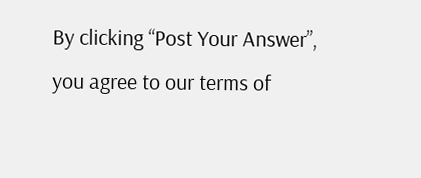By clicking “Post Your Answer”, you agree to our terms of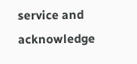service and acknowledge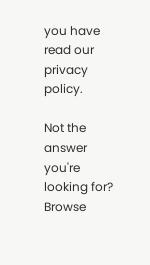you have read our privacy policy.

Not the answer you're looking for? Browse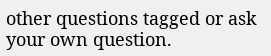other questions tagged or ask your own question.